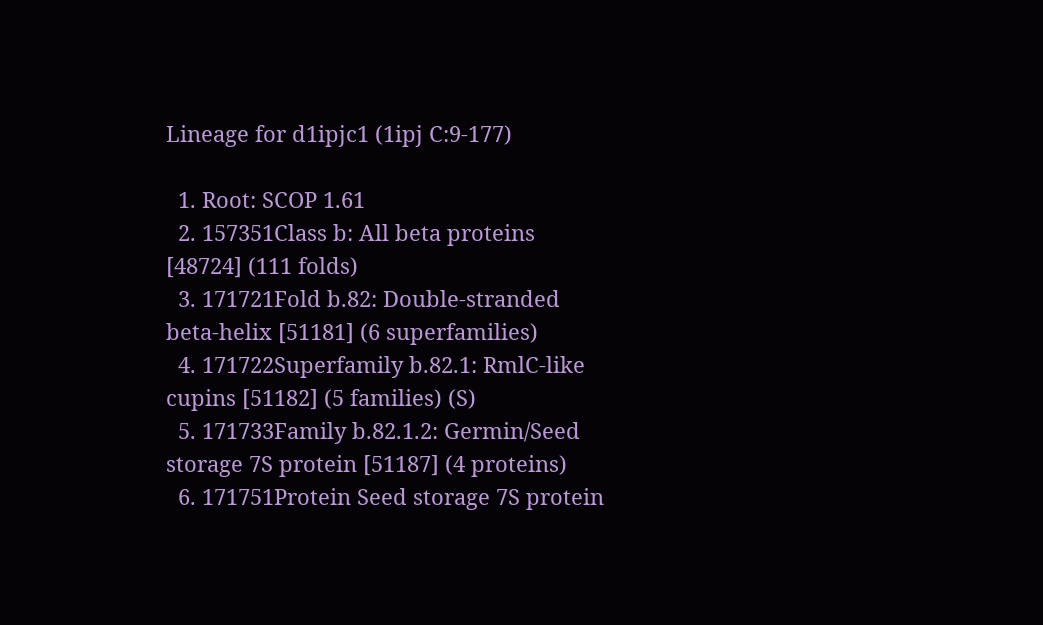Lineage for d1ipjc1 (1ipj C:9-177)

  1. Root: SCOP 1.61
  2. 157351Class b: All beta proteins [48724] (111 folds)
  3. 171721Fold b.82: Double-stranded beta-helix [51181] (6 superfamilies)
  4. 171722Superfamily b.82.1: RmlC-like cupins [51182] (5 families) (S)
  5. 171733Family b.82.1.2: Germin/Seed storage 7S protein [51187] (4 proteins)
  6. 171751Protein Seed storage 7S protein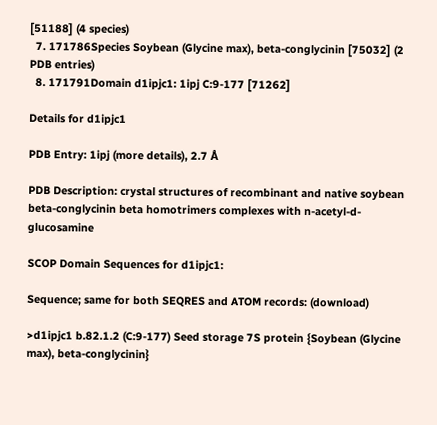[51188] (4 species)
  7. 171786Species Soybean (Glycine max), beta-conglycinin [75032] (2 PDB entries)
  8. 171791Domain d1ipjc1: 1ipj C:9-177 [71262]

Details for d1ipjc1

PDB Entry: 1ipj (more details), 2.7 Å

PDB Description: crystal structures of recombinant and native soybean beta-conglycinin beta homotrimers complexes with n-acetyl-d-glucosamine

SCOP Domain Sequences for d1ipjc1:

Sequence; same for both SEQRES and ATOM records: (download)

>d1ipjc1 b.82.1.2 (C:9-177) Seed storage 7S protein {Soybean (Glycine max), beta-conglycinin}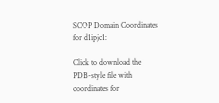SCOP Domain Coordinates for d1ipjc1:

Click to download the PDB-style file with coordinates for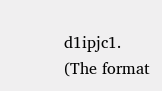d1ipjc1.
(The format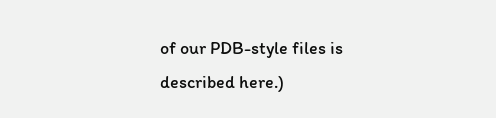of our PDB-style files is described here.)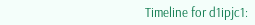Timeline for d1ipjc1: